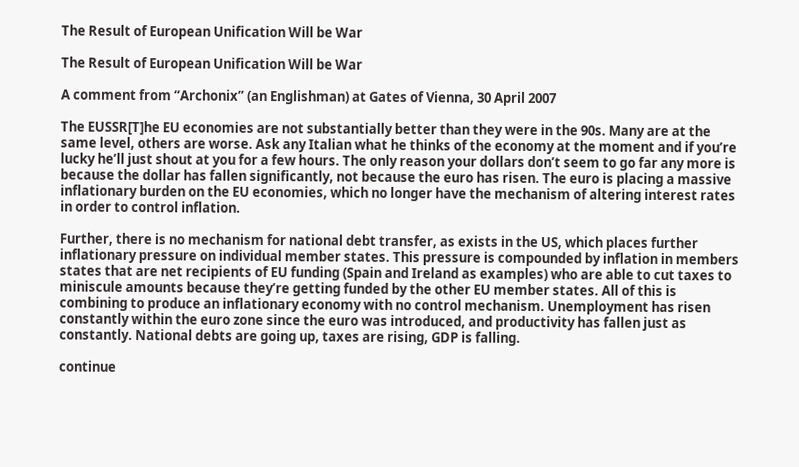The Result of European Unification Will be War

The Result of European Unification Will be War

A comment from “Archonix” (an Englishman) at Gates of Vienna, 30 April 2007

The EUSSR[T]he EU economies are not substantially better than they were in the 90s. Many are at the same level, others are worse. Ask any Italian what he thinks of the economy at the moment and if you’re lucky he’ll just shout at you for a few hours. The only reason your dollars don’t seem to go far any more is because the dollar has fallen significantly, not because the euro has risen. The euro is placing a massive inflationary burden on the EU economies, which no longer have the mechanism of altering interest rates in order to control inflation.

Further, there is no mechanism for national debt transfer, as exists in the US, which places further inflationary pressure on individual member states. This pressure is compounded by inflation in members states that are net recipients of EU funding (Spain and Ireland as examples) who are able to cut taxes to miniscule amounts because they’re getting funded by the other EU member states. All of this is combining to produce an inflationary economy with no control mechanism. Unemployment has risen constantly within the euro zone since the euro was introduced, and productivity has fallen just as constantly. National debts are going up, taxes are rising, GDP is falling.

continue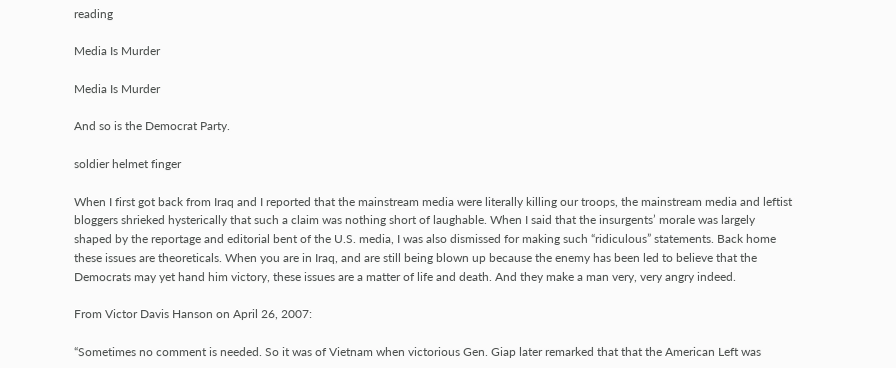reading

Media Is Murder

Media Is Murder

And so is the Democrat Party.

soldier helmet finger

When I first got back from Iraq and I reported that the mainstream media were literally killing our troops, the mainstream media and leftist bloggers shrieked hysterically that such a claim was nothing short of laughable. When I said that the insurgents’ morale was largely shaped by the reportage and editorial bent of the U.S. media, I was also dismissed for making such “ridiculous” statements. Back home these issues are theoreticals. When you are in Iraq, and are still being blown up because the enemy has been led to believe that the Democrats may yet hand him victory, these issues are a matter of life and death. And they make a man very, very angry indeed.

From Victor Davis Hanson on April 26, 2007:

“Sometimes no comment is needed. So it was of Vietnam when victorious Gen. Giap later remarked that that the American Left was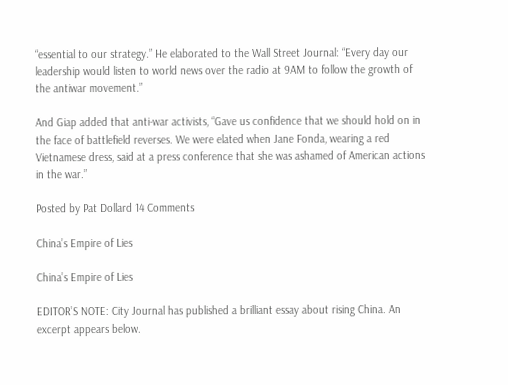“essential to our strategy.” He elaborated to the Wall Street Journal: “Every day our leadership would listen to world news over the radio at 9AM to follow the growth of the antiwar movement.”

And Giap added that anti-war activists, “Gave us confidence that we should hold on in the face of battlefield reverses. We were elated when Jane Fonda, wearing a red Vietnamese dress, said at a press conference that she was ashamed of American actions in the war.”

Posted by Pat Dollard 14 Comments

China’s Empire of Lies

China’s Empire of Lies

EDITOR’S NOTE: City Journal has published a brilliant essay about rising China. An excerpt appears below.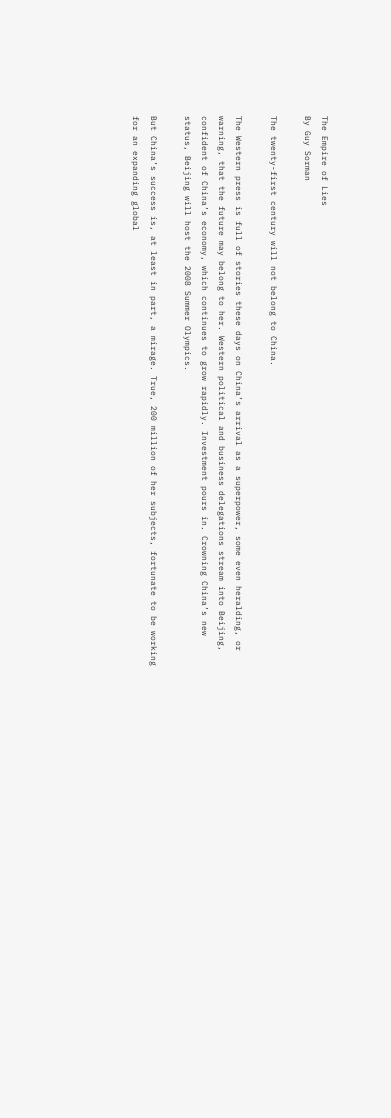The Empire of Lies
By Guy Sorman

The twenty-first century will not belong to China.

The Western press is full of stories these days on China’s arrival as a superpower, some even heralding, or warning, that the future may belong to her. Western political and business delegations stream into Beijing, confident of China’s economy, which continues to grow rapidly. Investment pours in. Crowning China’s new status, Beijing will host the 2008 Summer Olympics.

But China’s success is, at least in part, a mirage. True, 200 million of her subjects, fortunate to be working for an expanding global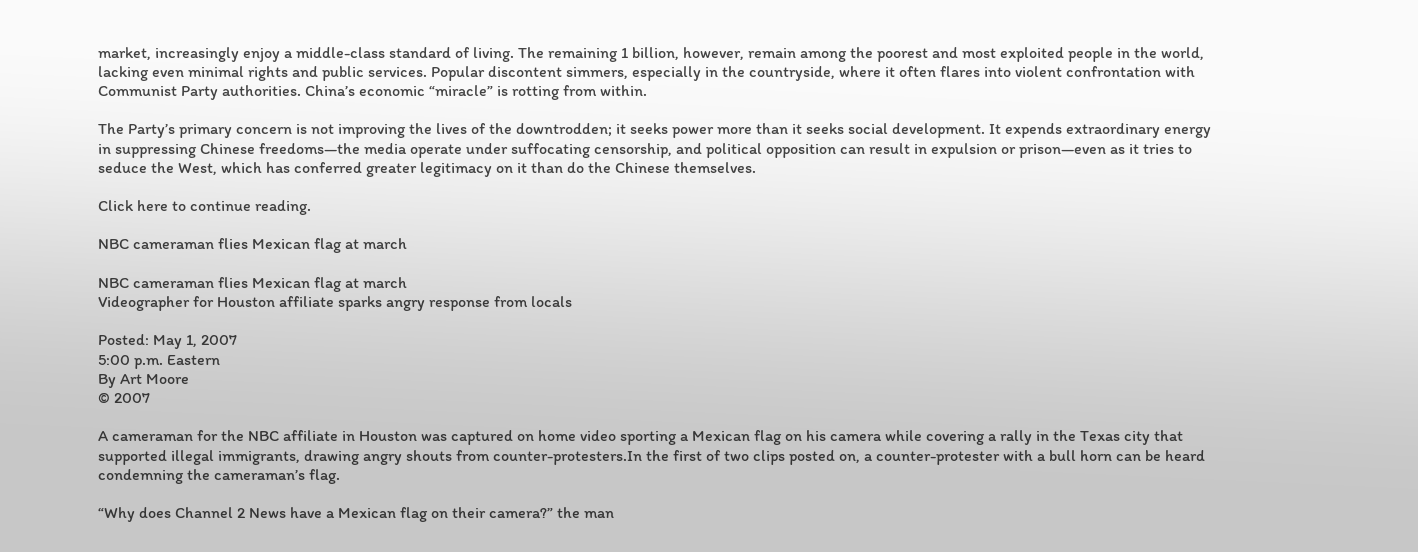market, increasingly enjoy a middle-class standard of living. The remaining 1 billion, however, remain among the poorest and most exploited people in the world, lacking even minimal rights and public services. Popular discontent simmers, especially in the countryside, where it often flares into violent confrontation with Communist Party authorities. China’s economic “miracle” is rotting from within.

The Party’s primary concern is not improving the lives of the downtrodden; it seeks power more than it seeks social development. It expends extraordinary energy in suppressing Chinese freedoms—the media operate under suffocating censorship, and political opposition can result in expulsion or prison—even as it tries to seduce the West, which has conferred greater legitimacy on it than do the Chinese themselves.

Click here to continue reading.

NBC cameraman flies Mexican flag at march

NBC cameraman flies Mexican flag at march
Videographer for Houston affiliate sparks angry response from locals

Posted: May 1, 2007
5:00 p.m. Eastern
By Art Moore
© 2007

A cameraman for the NBC affiliate in Houston was captured on home video sporting a Mexican flag on his camera while covering a rally in the Texas city that supported illegal immigrants, drawing angry shouts from counter-protesters.In the first of two clips posted on, a counter-protester with a bull horn can be heard condemning the cameraman’s flag.

“Why does Channel 2 News have a Mexican flag on their camera?” the man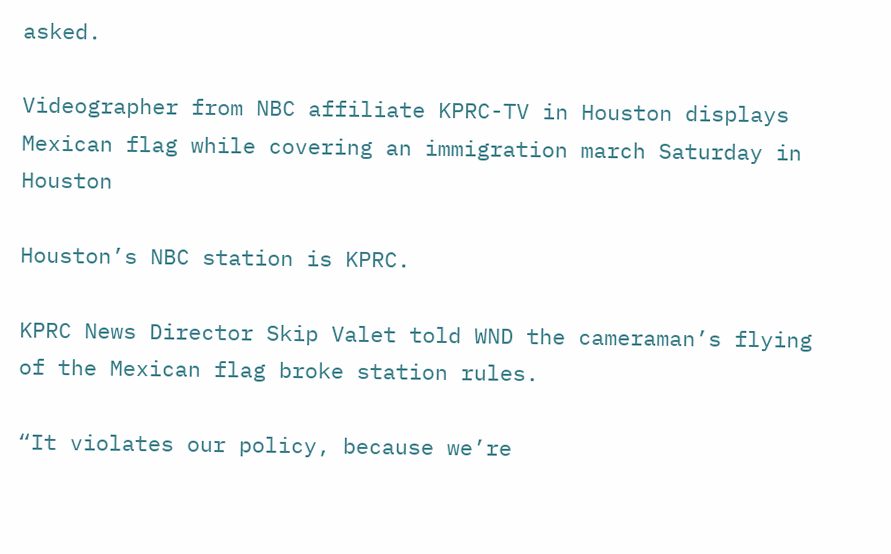asked.

Videographer from NBC affiliate KPRC-TV in Houston displays Mexican flag while covering an immigration march Saturday in Houston

Houston’s NBC station is KPRC.

KPRC News Director Skip Valet told WND the cameraman’s flying of the Mexican flag broke station rules.

“It violates our policy, because we’re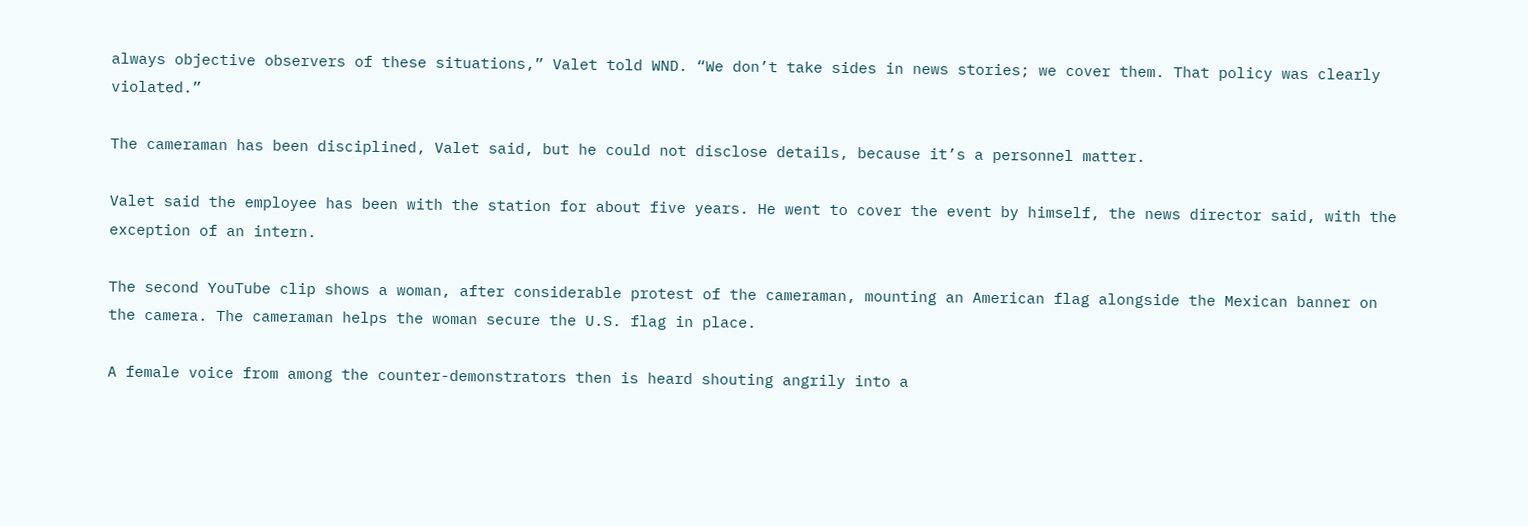always objective observers of these situations,” Valet told WND. “We don’t take sides in news stories; we cover them. That policy was clearly violated.”

The cameraman has been disciplined, Valet said, but he could not disclose details, because it’s a personnel matter.

Valet said the employee has been with the station for about five years. He went to cover the event by himself, the news director said, with the exception of an intern.

The second YouTube clip shows a woman, after considerable protest of the cameraman, mounting an American flag alongside the Mexican banner on the camera. The cameraman helps the woman secure the U.S. flag in place.

A female voice from among the counter-demonstrators then is heard shouting angrily into a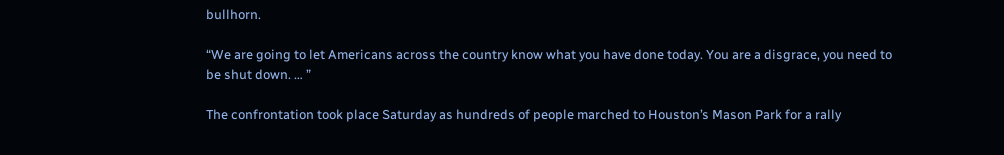bullhorn.

“We are going to let Americans across the country know what you have done today. You are a disgrace, you need to be shut down. … ”

The confrontation took place Saturday as hundreds of people marched to Houston’s Mason Park for a rally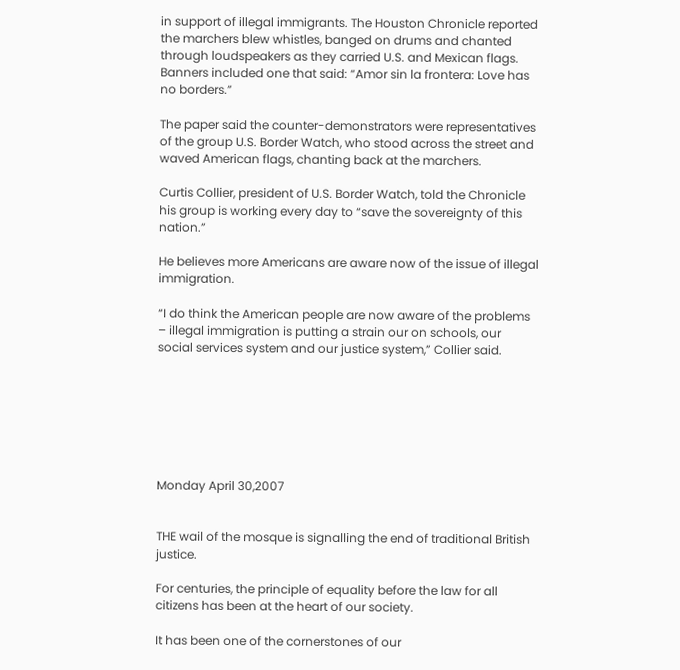in support of illegal immigrants. The Houston Chronicle reported the marchers blew whistles, banged on drums and chanted through loudspeakers as they carried U.S. and Mexican flags. Banners included one that said: “Amor sin la frontera: Love has no borders.”

The paper said the counter-demonstrators were representatives of the group U.S. Border Watch, who stood across the street and waved American flags, chanting back at the marchers.

Curtis Collier, president of U.S. Border Watch, told the Chronicle his group is working every day to “save the sovereignty of this nation.”

He believes more Americans are aware now of the issue of illegal immigration.

“I do think the American people are now aware of the problems – illegal immigration is putting a strain our on schools, our social services system and our justice system,” Collier said.







Monday April 30,2007


THE wail of the mosque is signalling the end of traditional British justice.

For centuries, the principle of equality before the law for all citizens has been at the heart of our society.

It has been one of the cornerstones of our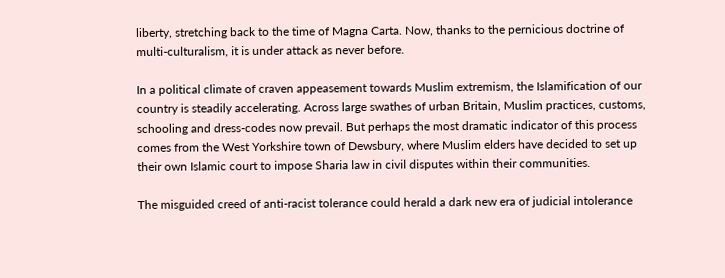liberty, stretching back to the time of Magna Carta. Now, thanks to the pernicious doctrine of multi-culturalism, it is under attack as never before.

In a political climate of craven appeasement towards Muslim extremism, the Islamification of our country is steadily accelerating. Across large swathes of urban Britain, Muslim practices, customs, schooling and dress-codes now prevail. But perhaps the most dramatic indicator of this process comes from the West Yorkshire town of Dewsbury, where Muslim elders have decided to set up their own Islamic court to impose Sharia law in civil disputes within their communities.

The misguided creed of anti-racist tolerance could herald a dark new era of judicial intolerance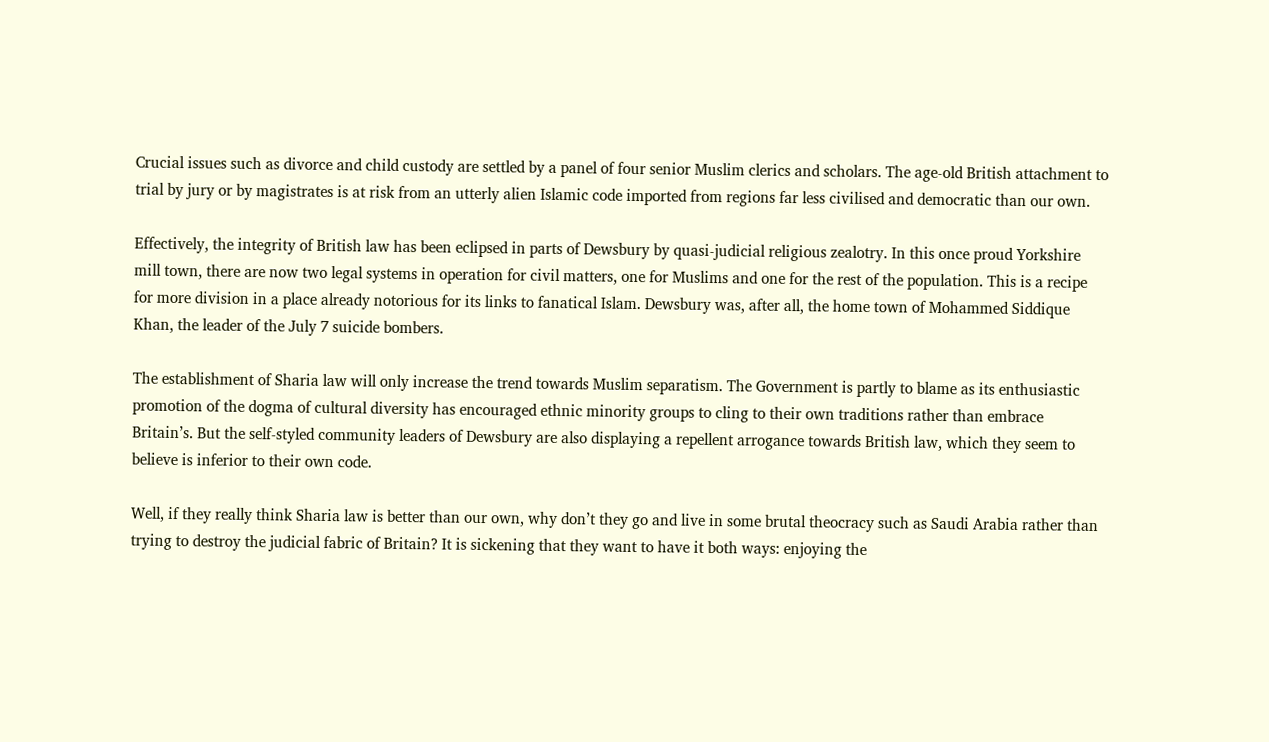Crucial issues such as divorce and child custody are settled by a panel of four senior Muslim clerics and scholars. The age-old British attachment to trial by jury or by magistrates is at risk from an utterly alien Islamic code imported from regions far less civilised and democratic than our own.

Effectively, the integrity of British law has been eclipsed in parts of Dewsbury by quasi-judicial religious zealotry. In this once proud Yorkshire mill town, there are now two legal systems in operation for civil matters, one for Muslims and one for the rest of the population. This is a recipe for more division in a place already notorious for its links to fanatical Islam. Dewsbury was, after all, the home town of Mohammed Siddique Khan, the leader of the July 7 suicide bombers.

The establishment of Sharia law will only increase the trend towards Muslim separatism. The Government is partly to blame as its enthusiastic promotion of the dogma of cultural diversity has encouraged ethnic minority groups to cling to their own traditions rather than embrace Britain’s. But the self-styled community leaders of Dewsbury are also displaying a repellent arrogance towards British law, which they seem to believe is inferior to their own code.

Well, if they really think Sharia law is better than our own, why don’t they go and live in some brutal theocracy such as Saudi Arabia rather than trying to destroy the judicial fabric of Britain? It is sickening that they want to have it both ways: enjoying the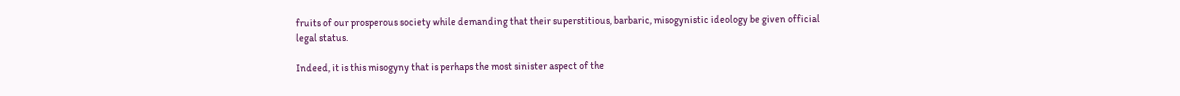fruits of our prosperous society while demanding that their superstitious, barbaric, misogynistic ideology be given official legal status.

Indeed, it is this misogyny that is perhaps the most sinister aspect of the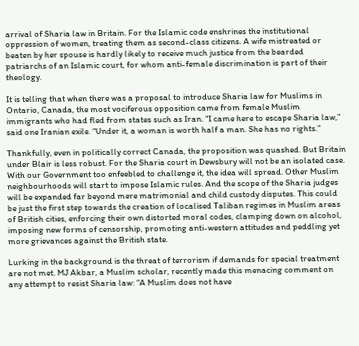arrival of Sharia law in Britain. For the Islamic code enshrines the institutional oppression of women, treating them as second-class citizens. A wife mistreated or beaten by her spouse is hardly likely to receive much justice from the bearded patriarchs of an Islamic court, for whom anti-female discrimination is part of their theology.

It is telling that when there was a proposal to introduce Sharia law for Muslims in Ontario, Canada, the most vociferous opposition came from female Muslim immigrants who had fled from states such as Iran. “I came here to escape Sharia law,” said one Iranian exile. “Under it, a woman is worth half a man. She has no rights.”

Thankfully, even in politically correct Canada, the proposition was quashed. But Britain under Blair is less robust. For the Sharia court in Dewsbury will not be an isolated case. With our Government too enfeebled to challenge it, the idea will spread. Other Muslim neighbourhoods will start to impose Islamic rules. And the scope of the Sharia judges will be expanded far beyond mere matrimonial and child custody disputes. This could be just the first step towards the creation of localised Taliban regimes in Muslim areas of British cities, enforcing their own distorted moral codes, clamping down on alcohol, imposing new forms of censorship, promoting anti-western attitudes and peddling yet more grievances against the British state.

Lurking in the background is the threat of terrorism if demands for special treatment are not met. MJ Akbar, a Muslim scholar, recently made this menacing comment on any attempt to resist Sharia law: “A Muslim does not have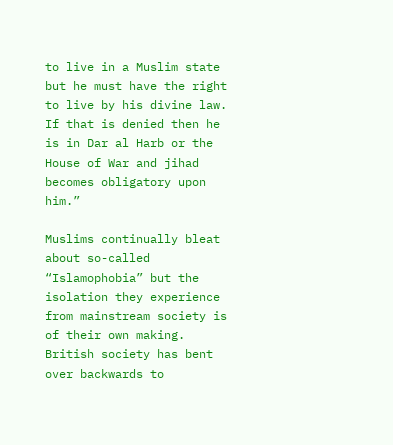to live in a Muslim state but he must have the right to live by his divine law. If that is denied then he is in Dar al Harb or the House of War and jihad becomes obligatory upon him.”

Muslims continually bleat about so-called “Islamophobia” but the isolation they experience from mainstream society is of their own making. British society has bent over backwards to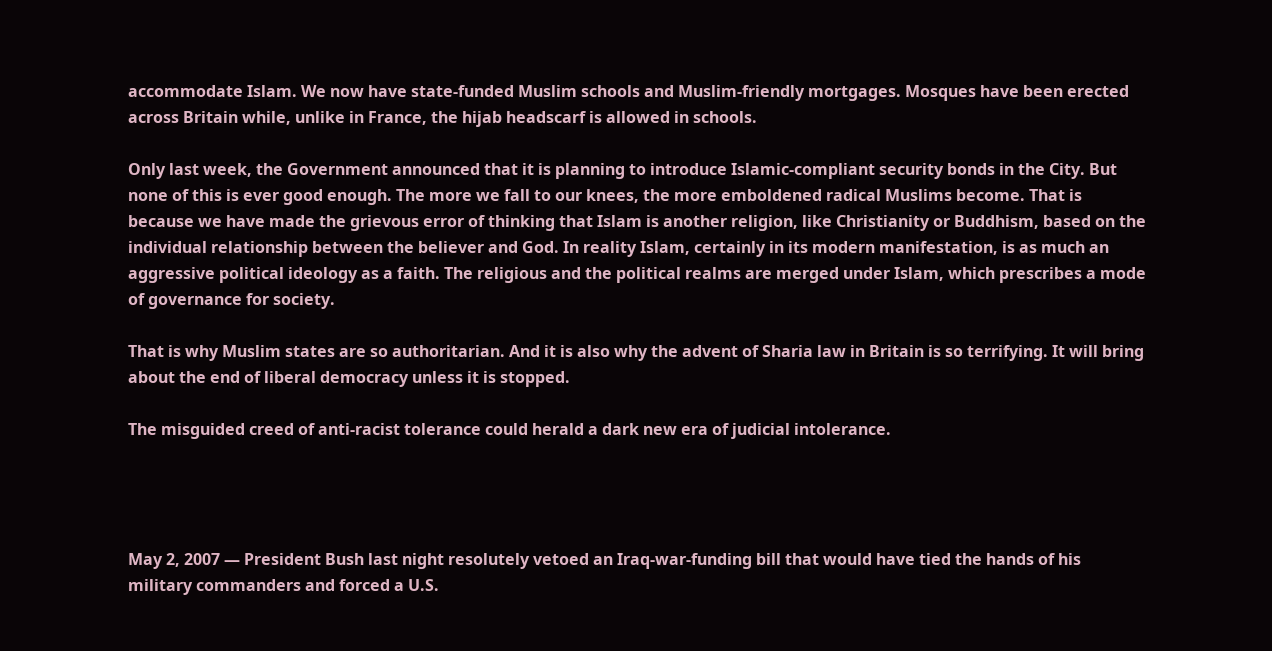accommodate Islam. We now have state-funded Muslim schools and Muslim-friendly mortgages. Mosques have been erected across Britain while, unlike in France, the hijab headscarf is allowed in schools.

Only last week, the Government announced that it is planning to introduce Islamic-compliant security bonds in the City. But none of this is ever good enough. The more we fall to our knees, the more emboldened radical Muslims become. That is because we have made the grievous error of thinking that Islam is another religion, like Christianity or Buddhism, based on the individual relationship between the believer and God. In reality Islam, certainly in its modern manifestation, is as much an aggressive political ideology as a faith. The religious and the political realms are merged under Islam, which prescribes a mode of governance for society.

That is why Muslim states are so authoritarian. And it is also why the advent of Sharia law in Britain is so terrifying. It will bring about the end of liberal democracy unless it is stopped.

The misguided creed of anti-racist tolerance could herald a dark new era of judicial intolerance.




May 2, 2007 — President Bush last night resolutely vetoed an Iraq-war-funding bill that would have tied the hands of his military commanders and forced a U.S.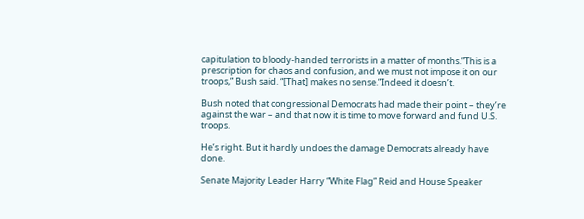capitulation to bloody-handed terrorists in a matter of months.”This is a prescription for chaos and confusion, and we must not impose it on our troops,” Bush said. “[That] makes no sense.”Indeed it doesn’t.

Bush noted that congressional Democrats had made their point – they’re against the war – and that now it is time to move forward and fund U.S. troops.

He’s right. But it hardly undoes the damage Democrats already have done.

Senate Majority Leader Harry “White Flag” Reid and House Speaker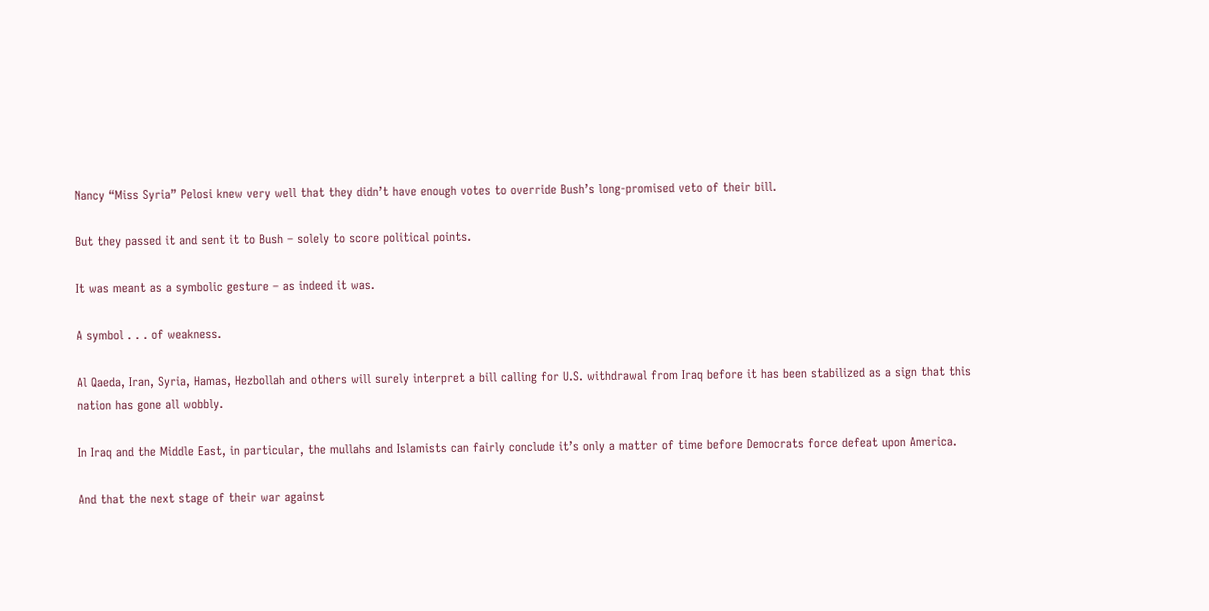Nancy “Miss Syria” Pelosi knew very well that they didn’t have enough votes to override Bush’s long-promised veto of their bill.

But they passed it and sent it to Bush – solely to score political points.

It was meant as a symbolic gesture – as indeed it was.

A symbol . . . of weakness.

Al Qaeda, Iran, Syria, Hamas, Hezbollah and others will surely interpret a bill calling for U.S. withdrawal from Iraq before it has been stabilized as a sign that this nation has gone all wobbly.

In Iraq and the Middle East, in particular, the mullahs and Islamists can fairly conclude it’s only a matter of time before Democrats force defeat upon America.

And that the next stage of their war against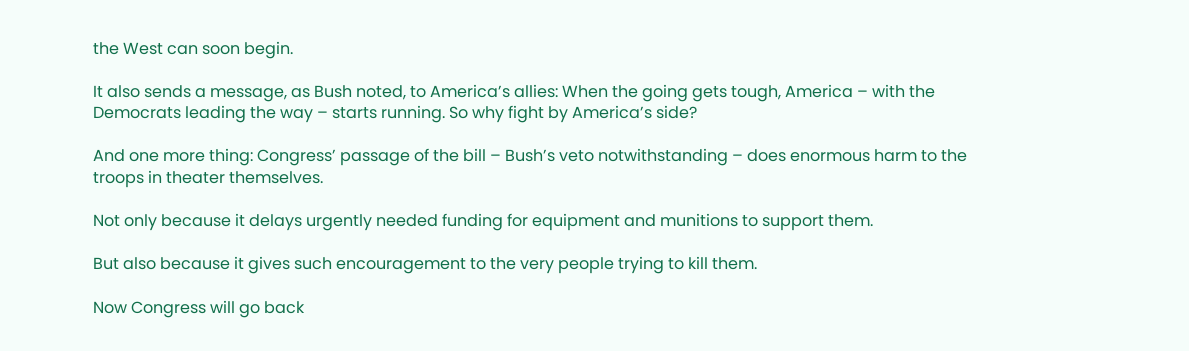the West can soon begin.

It also sends a message, as Bush noted, to America’s allies: When the going gets tough, America – with the Democrats leading the way – starts running. So why fight by America’s side?

And one more thing: Congress’ passage of the bill – Bush’s veto notwithstanding – does enormous harm to the troops in theater themselves.

Not only because it delays urgently needed funding for equipment and munitions to support them.

But also because it gives such encouragement to the very people trying to kill them.

Now Congress will go back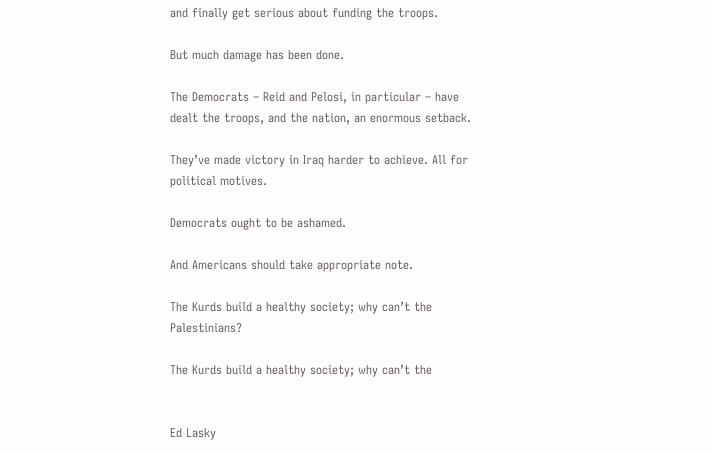and finally get serious about funding the troops.

But much damage has been done.

The Democrats – Reid and Pelosi, in particular – have dealt the troops, and the nation, an enormous setback.

They’ve made victory in Iraq harder to achieve. All for political motives.

Democrats ought to be ashamed.

And Americans should take appropriate note.

The Kurds build a healthy society; why can’t the Palestinians?

The Kurds build a healthy society; why can’t the


Ed Lasky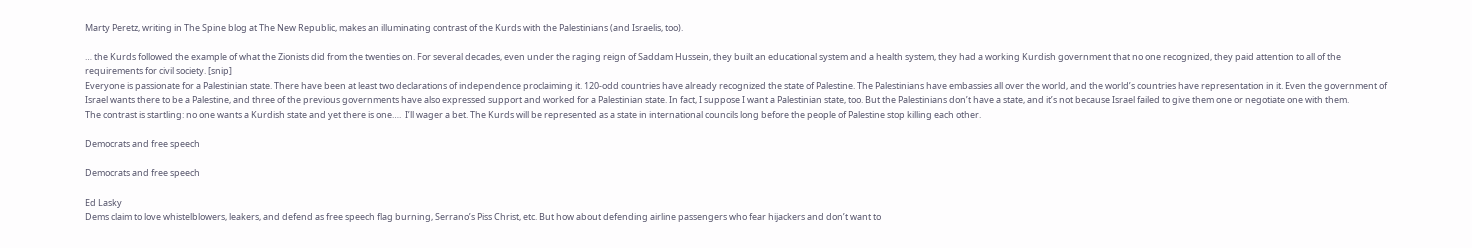Marty Peretz, writing in The Spine blog at The New Republic, makes an illuminating contrast of the Kurds with the Palestinians (and Israelis, too).

… the Kurds followed the example of what the Zionists did from the twenties on. For several decades, even under the raging reign of Saddam Hussein, they built an educational system and a health system, they had a working Kurdish government that no one recognized, they paid attention to all of the requirements for civil society. [snip]
Everyone is passionate for a Palestinian state. There have been at least two declarations of independence proclaiming it. 120-odd countries have already recognized the state of Palestine. The Palestinians have embassies all over the world, and the world’s countries have representation in it. Even the government of Israel wants there to be a Palestine, and three of the previous governments have also expressed support and worked for a Palestinian state. In fact, I suppose I want a Palestinian state, too. But the Palestinians don’t have a state, and it’s not because Israel failed to give them one or negotiate one with them.
The contrast is startling: no one wants a Kurdish state and yet there is one….  I’ll wager a bet. The Kurds will be represented as a state in international councils long before the people of Palestine stop killing each other.

Democrats and free speech

Democrats and free speech

Ed Lasky
Dems claim to love whistelblowers, leakers, and defend as free speech flag burning, Serrano’s Piss Christ, etc. But how about defending airline passengers who fear hijackers and don’t want to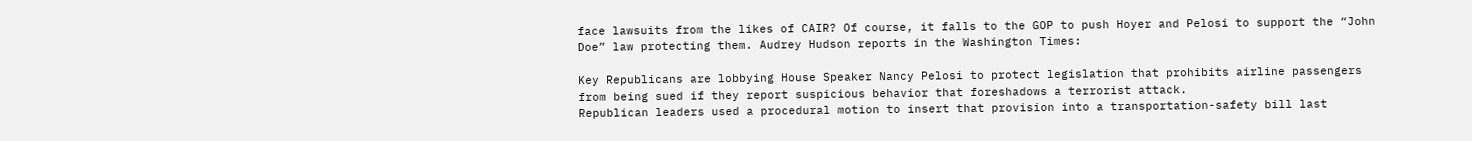face lawsuits from the likes of CAIR? Of course, it falls to the GOP to push Hoyer and Pelosi to support the “John Doe” law protecting them. Audrey Hudson reports in the Washington Times:

Key Republicans are lobbying House Speaker Nancy Pelosi to protect legislation that prohibits airline passengers from being sued if they report suspicious behavior that foreshadows a terrorist attack.
Republican leaders used a procedural motion to insert that provision into a transportation-safety bill last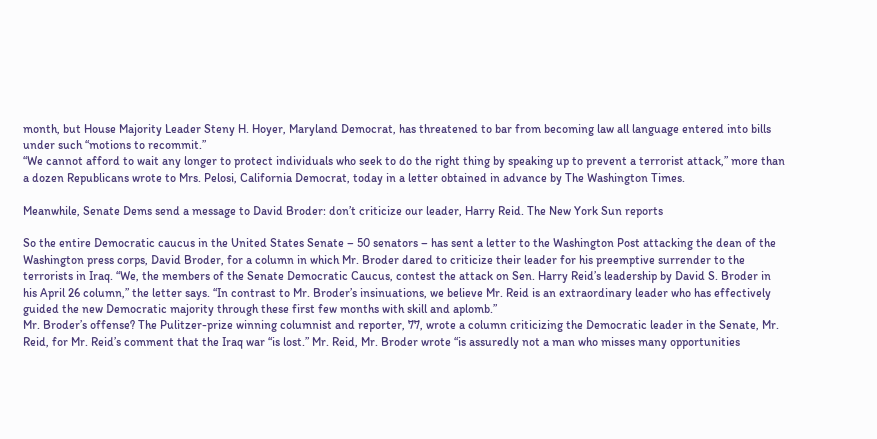month, but House Majority Leader Steny H. Hoyer, Maryland Democrat, has threatened to bar from becoming law all language entered into bills under such “motions to recommit.”
“We cannot afford to wait any longer to protect individuals who seek to do the right thing by speaking up to prevent a terrorist attack,” more than a dozen Republicans wrote to Mrs. Pelosi, California Democrat, today in a letter obtained in advance by The Washington Times.

Meanwhile, Senate Dems send a message to David Broder: don’t criticize our leader, Harry Reid. The New York Sun reports

So the entire Democratic caucus in the United States Senate – 50 senators – has sent a letter to the Washington Post attacking the dean of the Washington press corps, David Broder, for a column in which Mr. Broder dared to criticize their leader for his preemptive surrender to the terrorists in Iraq. “We, the members of the Senate Democratic Caucus, contest the attack on Sen. Harry Reid’s leadership by David S. Broder in his April 26 column,” the letter says. “In contrast to Mr. Broder’s insinuations, we believe Mr. Reid is an extraordinary leader who has effectively guided the new Democratic majority through these first few months with skill and aplomb.”
Mr. Broder’s offense? The Pulitzer-prize winning columnist and reporter, 77, wrote a column criticizing the Democratic leader in the Senate, Mr. Reid, for Mr. Reid’s comment that the Iraq war “is lost.” Mr. Reid, Mr. Broder wrote “is assuredly not a man who misses many opportunities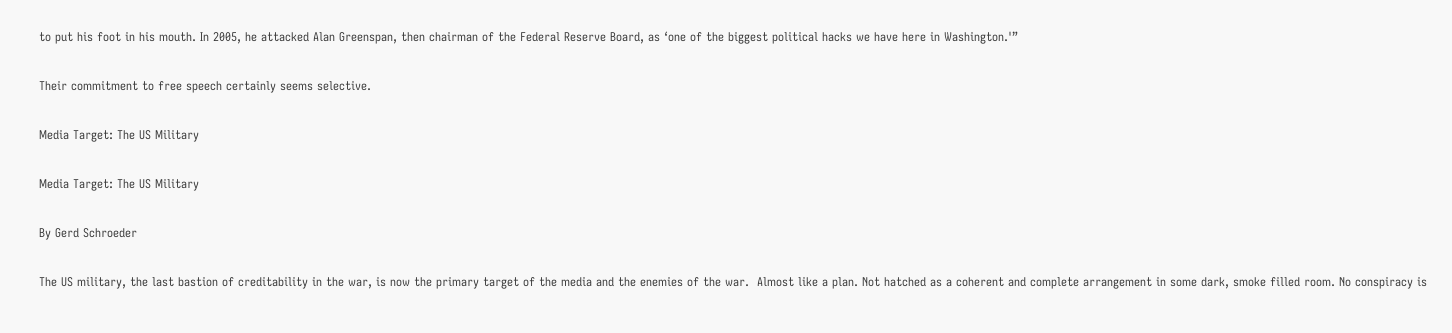to put his foot in his mouth. In 2005, he attacked Alan Greenspan, then chairman of the Federal Reserve Board, as ‘one of the biggest political hacks we have here in Washington.'”

Their commitment to free speech certainly seems selective.

Media Target: The US Military

Media Target: The US Military

By Gerd Schroeder

The US military, the last bastion of creditability in the war, is now the primary target of the media and the enemies of the war.  Almost like a plan. Not hatched as a coherent and complete arrangement in some dark, smoke filled room. No conspiracy is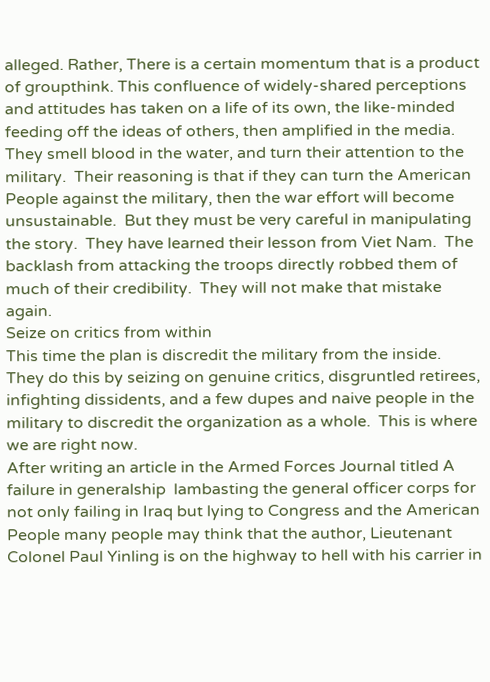alleged. Rather, There is a certain momentum that is a product of groupthink. This confluence of widely-shared perceptions and attitudes has taken on a life of its own, the like-minded feeding off the ideas of others, then amplified in the media.
They smell blood in the water, and turn their attention to the military.  Their reasoning is that if they can turn the American People against the military, then the war effort will become unsustainable.  But they must be very careful in manipulating the story.  They have learned their lesson from Viet Nam.  The backlash from attacking the troops directly robbed them of much of their credibility.  They will not make that mistake again.
Seize on critics from within
This time the plan is discredit the military from the inside.  They do this by seizing on genuine critics, disgruntled retirees, infighting dissidents, and a few dupes and naive people in the military to discredit the organization as a whole.  This is where we are right now.
After writing an article in the Armed Forces Journal titled A failure in generalship  lambasting the general officer corps for not only failing in Iraq but lying to Congress and the American People many people may think that the author, Lieutenant Colonel Paul Yinling is on the highway to hell with his carrier in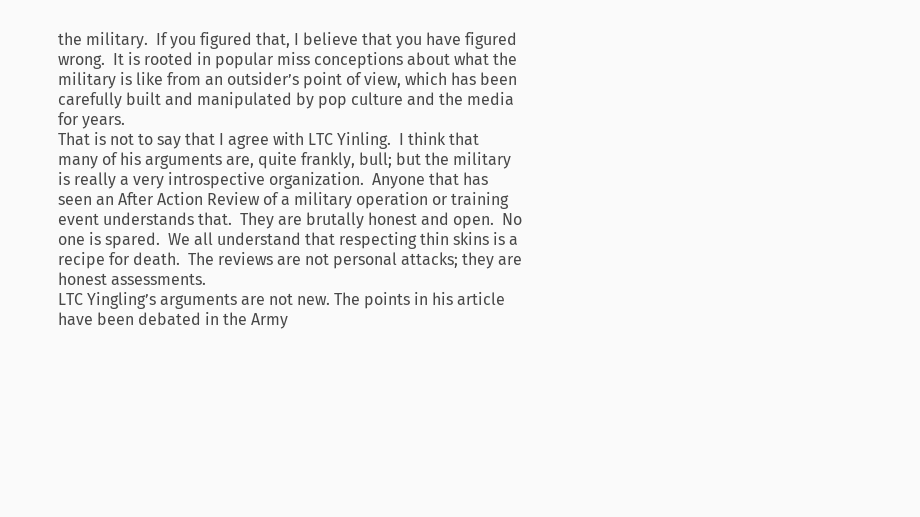the military.  If you figured that, I believe that you have figured wrong.  It is rooted in popular miss conceptions about what the military is like from an outsider’s point of view, which has been carefully built and manipulated by pop culture and the media for years.
That is not to say that I agree with LTC Yinling.  I think that many of his arguments are, quite frankly, bull; but the military is really a very introspective organization.  Anyone that has seen an After Action Review of a military operation or training event understands that.  They are brutally honest and open.  No one is spared.  We all understand that respecting thin skins is a recipe for death.  The reviews are not personal attacks; they are honest assessments.
LTC Yingling’s arguments are not new. The points in his article have been debated in the Army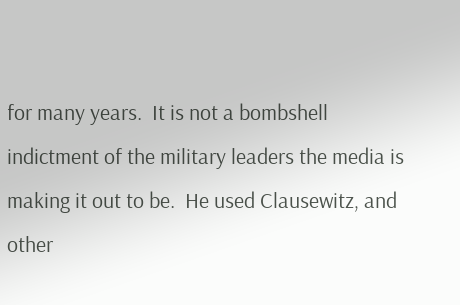for many years.  It is not a bombshell indictment of the military leaders the media is making it out to be.  He used Clausewitz, and other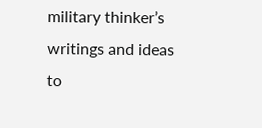military thinker’s writings and ideas to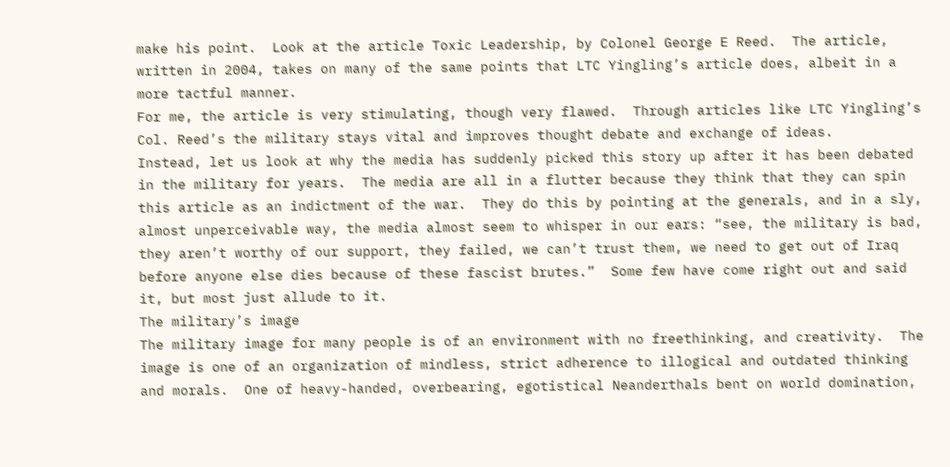make his point.  Look at the article Toxic Leadership, by Colonel George E Reed.  The article, written in 2004, takes on many of the same points that LTC Yingling’s article does, albeit in a more tactful manner.
For me, the article is very stimulating, though very flawed.  Through articles like LTC Yingling’s Col. Reed’s the military stays vital and improves thought debate and exchange of ideas.
Instead, let us look at why the media has suddenly picked this story up after it has been debated in the military for years.  The media are all in a flutter because they think that they can spin this article as an indictment of the war.  They do this by pointing at the generals, and in a sly, almost unperceivable way, the media almost seem to whisper in our ears: “see, the military is bad, they aren’t worthy of our support, they failed, we can’t trust them, we need to get out of Iraq before anyone else dies because of these fascist brutes.”  Some few have come right out and said it, but most just allude to it.
The military’s image
The military image for many people is of an environment with no freethinking, and creativity.  The image is one of an organization of mindless, strict adherence to illogical and outdated thinking and morals.  One of heavy-handed, overbearing, egotistical Neanderthals bent on world domination,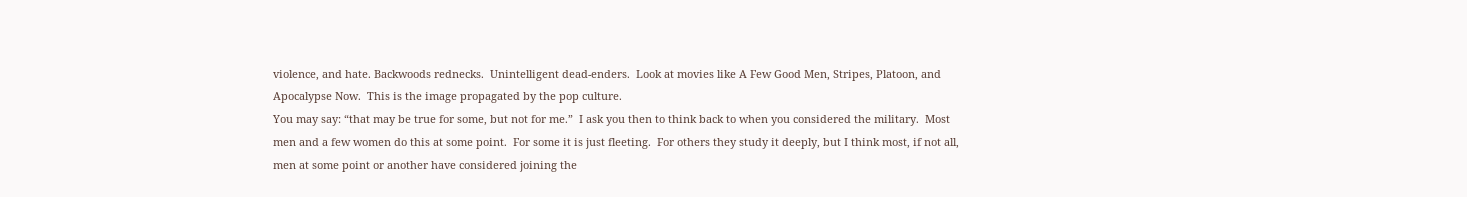violence, and hate. Backwoods rednecks.  Unintelligent dead-enders.  Look at movies like A Few Good Men, Stripes, Platoon, and Apocalypse Now.  This is the image propagated by the pop culture.
You may say: “that may be true for some, but not for me.”  I ask you then to think back to when you considered the military.  Most men and a few women do this at some point.  For some it is just fleeting.  For others they study it deeply, but I think most, if not all, men at some point or another have considered joining the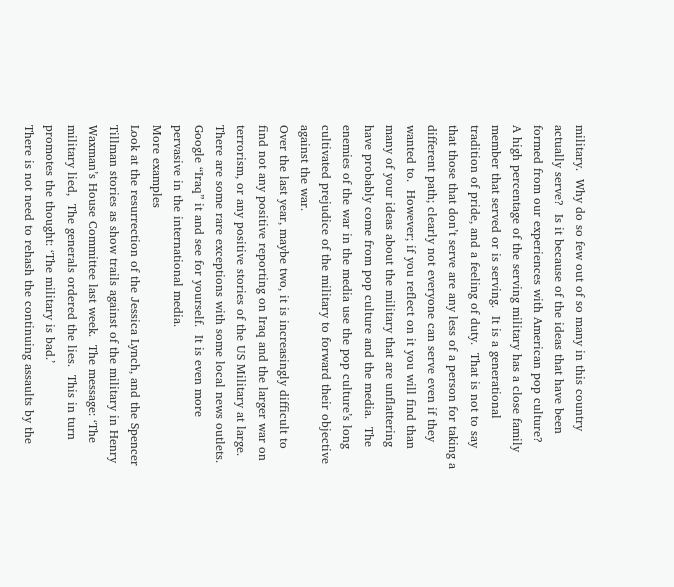military.  Why do so few out of so many in this country actually serve?  Is it because of the ideas that have been formed from our experiences with American pop culture?
A high percentage of the serving military has a close family member that served or is serving.  It is a generational tradition of pride, and a feeling of duty.  That is not to say that those that don’t serve are any less of a person for taking a different path; clearly not everyone can serve even if they wanted to.  However; if you reflect on it you will find than many of your ideas about the military that are unflattering have probably come from pop culture and the media.  The enemies of the war in the media use the pop culture’s long cultivated prejudice of the military to forward their objective against the war.
Over the last year, maybe two, it is increasingly difficult to find not any positive reporting on Iraq and the larger war on terrorism, or any positive stories of the US Military at large.  There are some rare exceptions with some local news outlets.  Google “Iraq” it and see for yourself.  It is even more pervasive in the international media.
More examples
Look at the resurrection of the Jessica Lynch, and the Spencer Tillman stories as show trails against of the military in Henry Waxman’s House Committee last week.  The message: ‘The military lied,  The generals ordered the lies.  This in turn promotes the thought: ‘The military is bad.’
There is not need to rehash the continuing assaults by the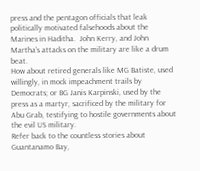press and the pentagon officials that leak politically motivated falsehoods about the Marines in Haditha.  John Kerry, and John Martha’s attacks on the military are like a drum beat.
How about retired generals like MG Batiste, used willingly, in mock impeachment trails by Democrats; or BG Janis Karpinski, used by the press as a martyr, sacrificed by the military for Abu Grab, testifying to hostile governments about the evil US military.
Refer back to the countless stories about Guantanamo Bay,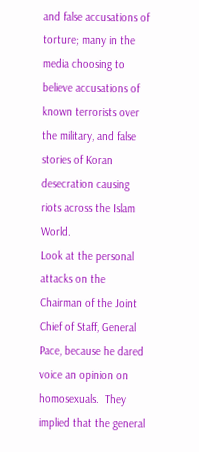and false accusations of torture; many in the media choosing to believe accusations of known terrorists over the military, and false stories of Koran desecration causing riots across the Islam World.
Look at the personal attacks on the Chairman of the Joint Chief of Staff, General Pace, because he dared voice an opinion on homosexuals.  They implied that the general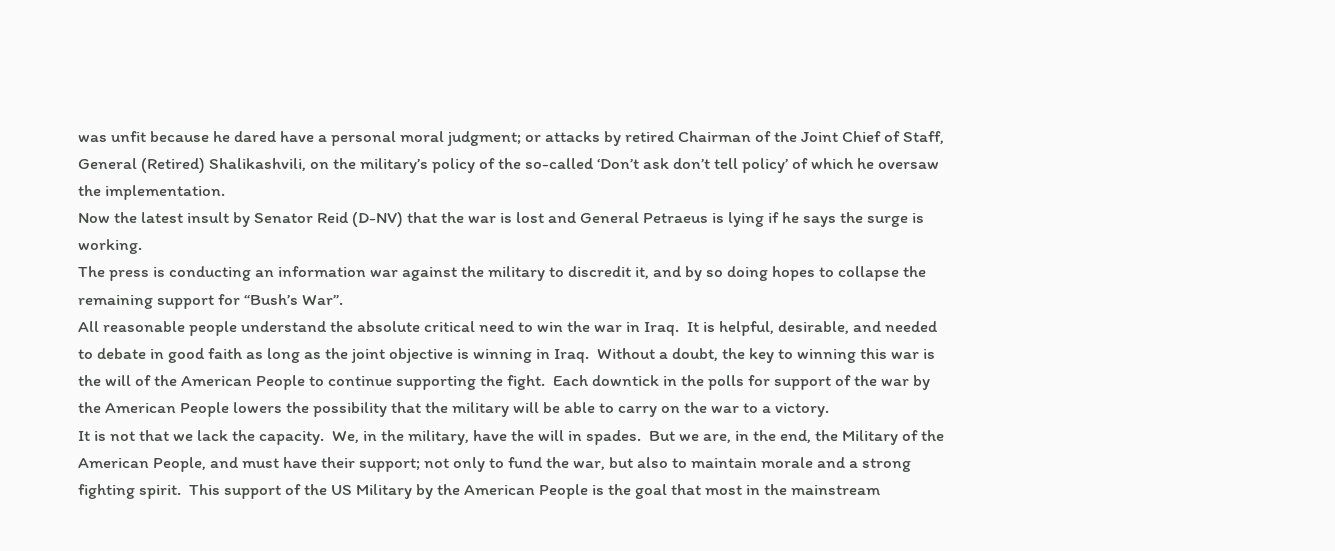was unfit because he dared have a personal moral judgment; or attacks by retired Chairman of the Joint Chief of Staff, General (Retired) Shalikashvili, on the military’s policy of the so-called ‘Don’t ask don’t tell policy’ of which he oversaw the implementation.
Now the latest insult by Senator Reid (D-NV) that the war is lost and General Petraeus is lying if he says the surge is working.
The press is conducting an information war against the military to discredit it, and by so doing hopes to collapse the remaining support for “Bush’s War”.
All reasonable people understand the absolute critical need to win the war in Iraq.  It is helpful, desirable, and needed to debate in good faith as long as the joint objective is winning in Iraq.  Without a doubt, the key to winning this war is the will of the American People to continue supporting the fight.  Each downtick in the polls for support of the war by the American People lowers the possibility that the military will be able to carry on the war to a victory.
It is not that we lack the capacity.  We, in the military, have the will in spades.  But we are, in the end, the Military of the American People, and must have their support; not only to fund the war, but also to maintain morale and a strong fighting spirit.  This support of the US Military by the American People is the goal that most in the mainstream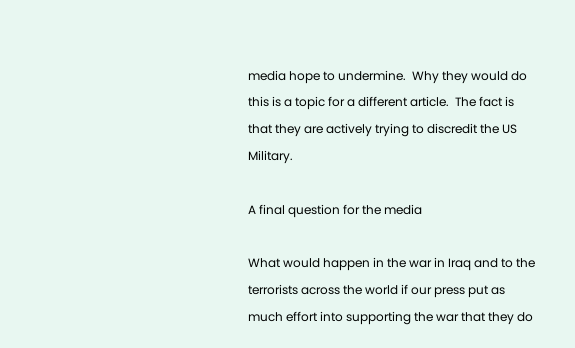media hope to undermine.  Why they would do this is a topic for a different article.  The fact is that they are actively trying to discredit the US Military.

A final question for the media

What would happen in the war in Iraq and to the terrorists across the world if our press put as much effort into supporting the war that they do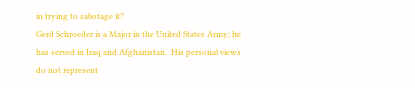in trying to sabotage it?
Gerd Schroeder is a Major in the United States Army; he has served in Iraq and Afghanistan.  His personal views do not represent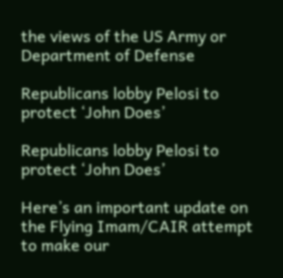the views of the US Army or Department of Defense

Republicans lobby Pelosi to protect ‘John Does’

Republicans lobby Pelosi to protect ‘John Does’

Here’s an important update on the Flying Imam/CAIR attempt to make our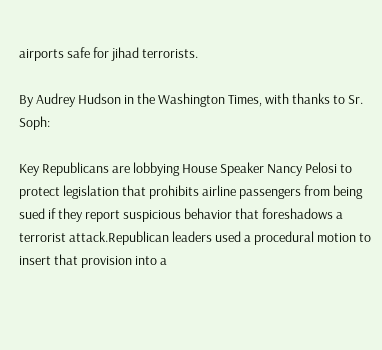airports safe for jihad terrorists.

By Audrey Hudson in the Washington Times, with thanks to Sr. Soph:

Key Republicans are lobbying House Speaker Nancy Pelosi to protect legislation that prohibits airline passengers from being sued if they report suspicious behavior that foreshadows a terrorist attack.Republican leaders used a procedural motion to insert that provision into a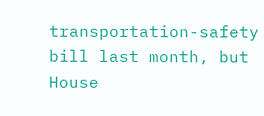transportation-safety bill last month, but House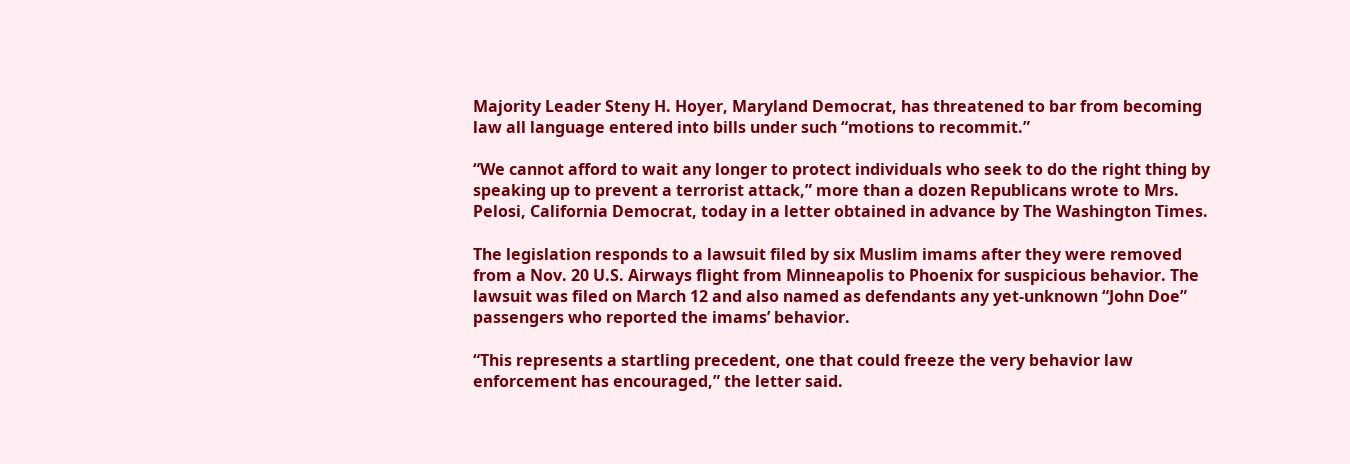Majority Leader Steny H. Hoyer, Maryland Democrat, has threatened to bar from becoming law all language entered into bills under such “motions to recommit.”

“We cannot afford to wait any longer to protect individuals who seek to do the right thing by speaking up to prevent a terrorist attack,” more than a dozen Republicans wrote to Mrs. Pelosi, California Democrat, today in a letter obtained in advance by The Washington Times.

The legislation responds to a lawsuit filed by six Muslim imams after they were removed from a Nov. 20 U.S. Airways flight from Minneapolis to Phoenix for suspicious behavior. The lawsuit was filed on March 12 and also named as defendants any yet-unknown “John Doe” passengers who reported the imams’ behavior.

“This represents a startling precedent, one that could freeze the very behavior law enforcement has encouraged,” the letter said.